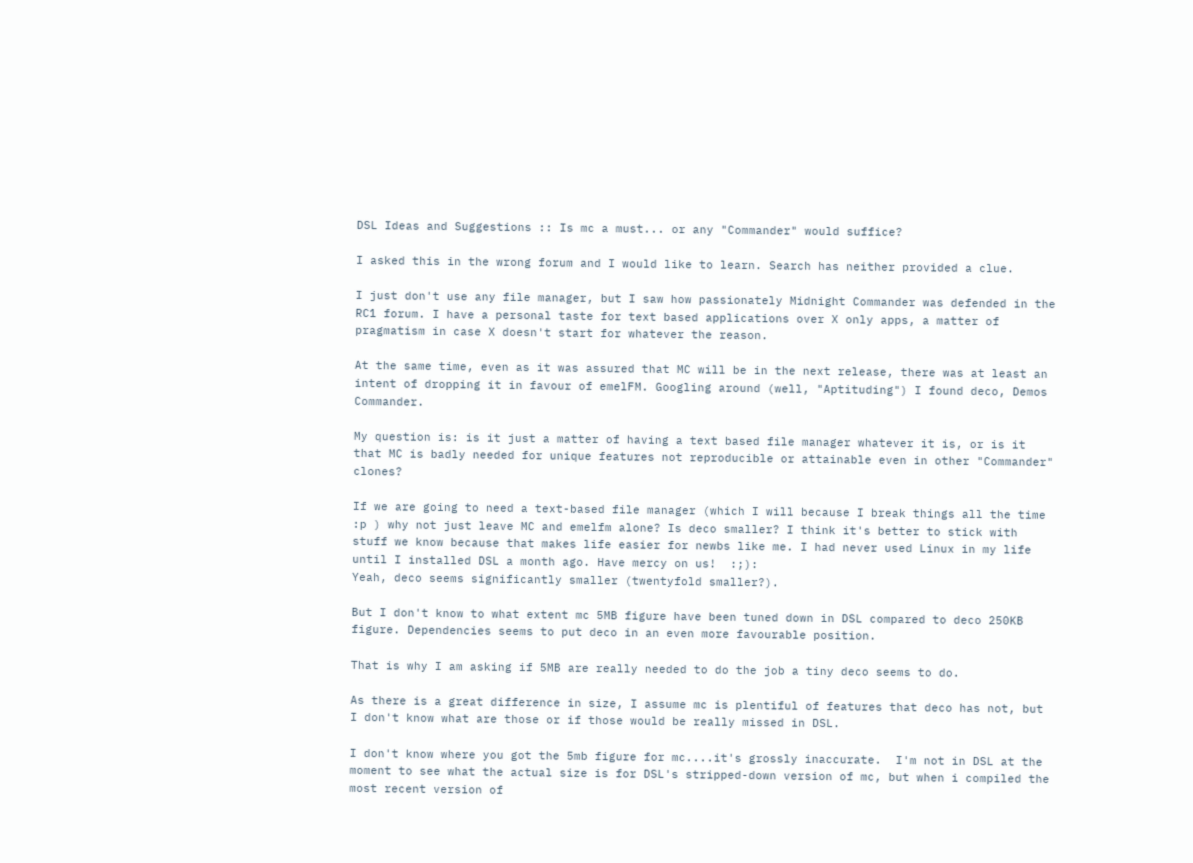DSL Ideas and Suggestions :: Is mc a must... or any "Commander" would suffice?

I asked this in the wrong forum and I would like to learn. Search has neither provided a clue.

I just don't use any file manager, but I saw how passionately Midnight Commander was defended in the RC1 forum. I have a personal taste for text based applications over X only apps, a matter of pragmatism in case X doesn't start for whatever the reason.

At the same time, even as it was assured that MC will be in the next release, there was at least an intent of dropping it in favour of emelFM. Googling around (well, "Aptituding") I found deco, Demos Commander.

My question is: is it just a matter of having a text based file manager whatever it is, or is it that MC is badly needed for unique features not reproducible or attainable even in other "Commander" clones?

If we are going to need a text-based file manager (which I will because I break things all the time  :p ) why not just leave MC and emelfm alone? Is deco smaller? I think it's better to stick with stuff we know because that makes life easier for newbs like me. I had never used Linux in my life until I installed DSL a month ago. Have mercy on us!  :;):
Yeah, deco seems significantly smaller (twentyfold smaller?).

But I don't know to what extent mc 5MB figure have been tuned down in DSL compared to deco 250KB figure. Dependencies seems to put deco in an even more favourable position.

That is why I am asking if 5MB are really needed to do the job a tiny deco seems to do.

As there is a great difference in size, I assume mc is plentiful of features that deco has not, but I don't know what are those or if those would be really missed in DSL.

I don't know where you got the 5mb figure for mc....it's grossly inaccurate.  I'm not in DSL at the moment to see what the actual size is for DSL's stripped-down version of mc, but when i compiled the most recent version of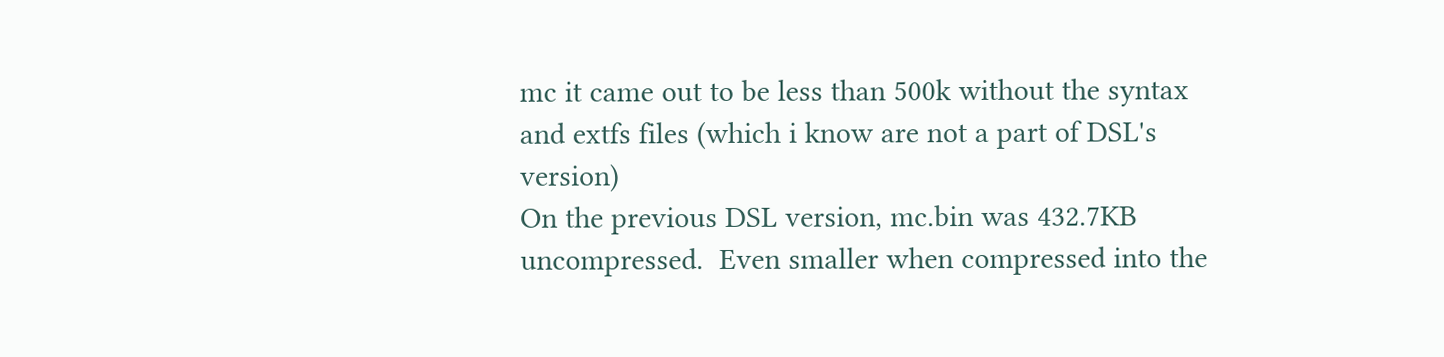mc it came out to be less than 500k without the syntax and extfs files (which i know are not a part of DSL's version)
On the previous DSL version, mc.bin was 432.7KB uncompressed.  Even smaller when compressed into the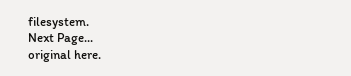filesystem.
Next Page...
original here.